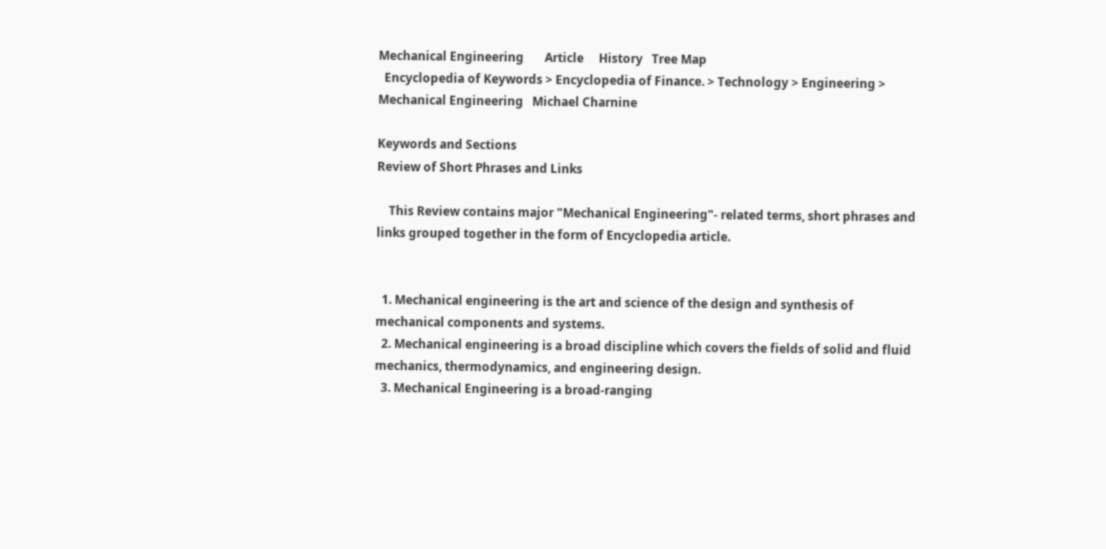Mechanical Engineering       Article     History   Tree Map
  Encyclopedia of Keywords > Encyclopedia of Finance. > Technology > Engineering > Mechanical Engineering   Michael Charnine

Keywords and Sections
Review of Short Phrases and Links

    This Review contains major "Mechanical Engineering"- related terms, short phrases and links grouped together in the form of Encyclopedia article.


  1. Mechanical engineering is the art and science of the design and synthesis of mechanical components and systems.
  2. Mechanical engineering is a broad discipline which covers the fields of solid and fluid mechanics, thermodynamics, and engineering design.
  3. Mechanical Engineering is a broad-ranging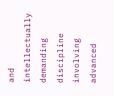and intellectually demanding discipline involving advanced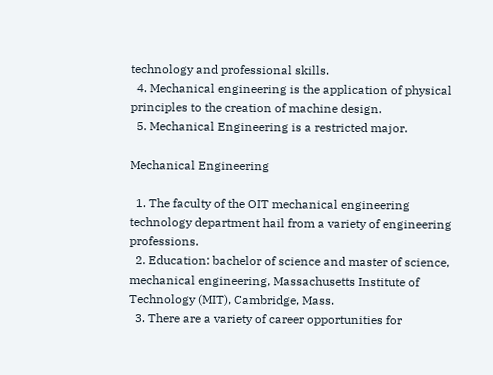technology and professional skills.
  4. Mechanical engineering is the application of physical principles to the creation of machine design.
  5. Mechanical Engineering is a restricted major.

Mechanical Engineering

  1. The faculty of the OIT mechanical engineering technology department hail from a variety of engineering professions.
  2. Education: bachelor of science and master of science, mechanical engineering, Massachusetts Institute of Technology (MIT), Cambridge, Mass.
  3. There are a variety of career opportunities for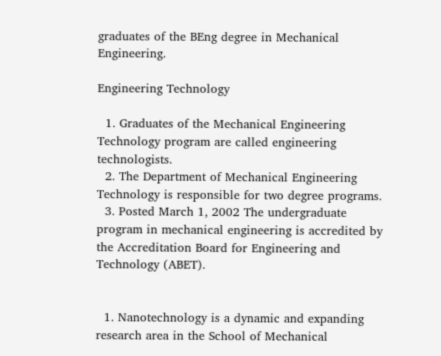graduates of the BEng degree in Mechanical Engineering.

Engineering Technology

  1. Graduates of the Mechanical Engineering Technology program are called engineering technologists.
  2. The Department of Mechanical Engineering Technology is responsible for two degree programs.
  3. Posted March 1, 2002 The undergraduate program in mechanical engineering is accredited by the Accreditation Board for Engineering and Technology (ABET).


  1. Nanotechnology is a dynamic and expanding research area in the School of Mechanical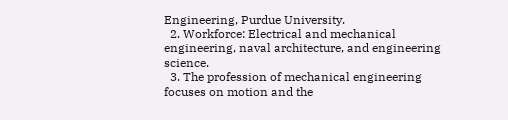Engineering, Purdue University.
  2. Workforce: Electrical and mechanical engineering, naval architecture, and engineering science.
  3. The profession of mechanical engineering focuses on motion and the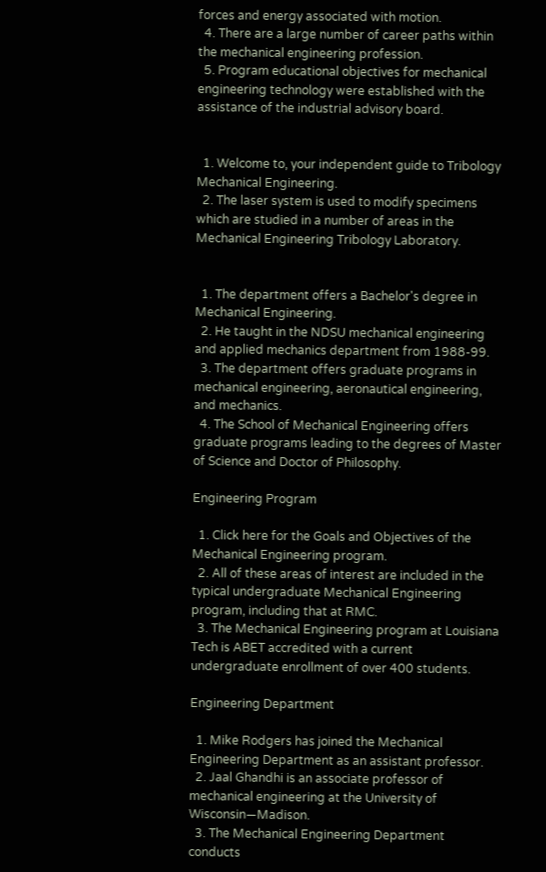forces and energy associated with motion.
  4. There are a large number of career paths within the mechanical engineering profession.
  5. Program educational objectives for mechanical engineering technology were established with the assistance of the industrial advisory board.


  1. Welcome to, your independent guide to Tribology Mechanical Engineering.
  2. The laser system is used to modify specimens which are studied in a number of areas in the Mechanical Engineering Tribology Laboratory.


  1. The department offers a Bachelor's degree in Mechanical Engineering.
  2. He taught in the NDSU mechanical engineering and applied mechanics department from 1988-99.
  3. The department offers graduate programs in mechanical engineering, aeronautical engineering, and mechanics.
  4. The School of Mechanical Engineering offers graduate programs leading to the degrees of Master of Science and Doctor of Philosophy.

Engineering Program

  1. Click here for the Goals and Objectives of the Mechanical Engineering program.
  2. All of these areas of interest are included in the typical undergraduate Mechanical Engineering program, including that at RMC.
  3. The Mechanical Engineering program at Louisiana Tech is ABET accredited with a current undergraduate enrollment of over 400 students.

Engineering Department

  1. Mike Rodgers has joined the Mechanical Engineering Department as an assistant professor.
  2. Jaal Ghandhi is an associate professor of mechanical engineering at the University of Wisconsin—Madison.
  3. The Mechanical Engineering Department conducts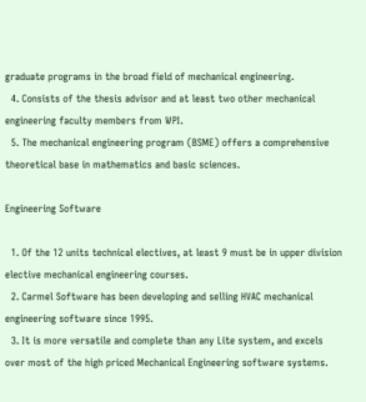graduate programs in the broad field of mechanical engineering.
  4. Consists of the thesis advisor and at least two other mechanical engineering faculty members from WPI.
  5. The mechanical engineering program (BSME) offers a comprehensive theoretical base in mathematics and basic sciences.

Engineering Software

  1. Of the 12 units technical electives, at least 9 must be in upper division elective mechanical engineering courses.
  2. Carmel Software has been developing and selling HVAC mechanical engineering software since 1995.
  3. It is more versatile and complete than any Lite system, and excels over most of the high priced Mechanical Engineering software systems.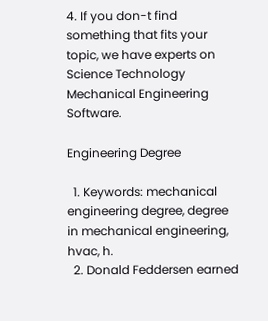4. If you don-t find something that fits your topic, we have experts on Science Technology Mechanical Engineering Software.

Engineering Degree

  1. Keywords: mechanical engineering degree, degree in mechanical engineering, hvac, h.
  2. Donald Feddersen earned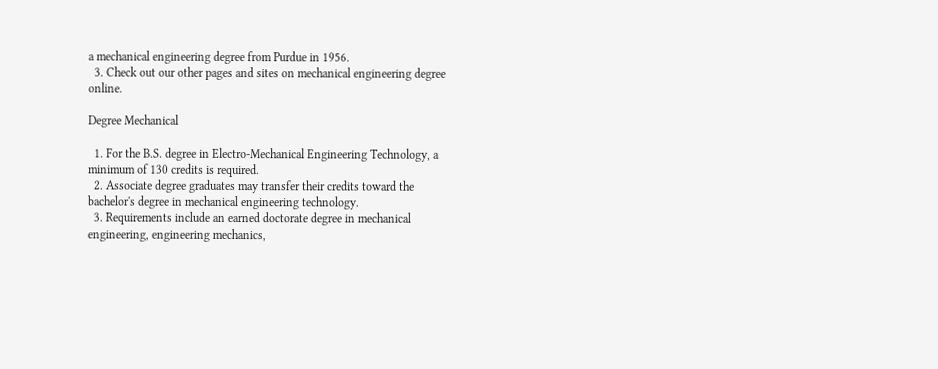a mechanical engineering degree from Purdue in 1956.
  3. Check out our other pages and sites on mechanical engineering degree online.

Degree Mechanical

  1. For the B.S. degree in Electro-Mechanical Engineering Technology, a minimum of 130 credits is required.
  2. Associate degree graduates may transfer their credits toward the bachelor's degree in mechanical engineering technology.
  3. Requirements include an earned doctorate degree in mechanical engineering, engineering mechanics,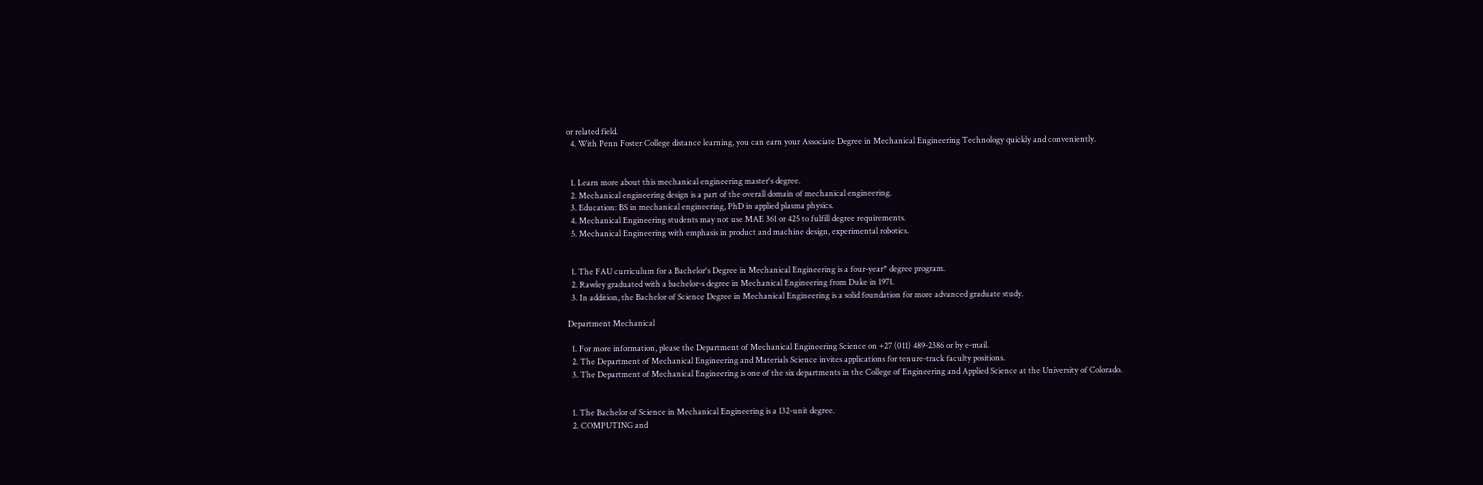or related field.
  4. With Penn Foster College distance learning, you can earn your Associate Degree in Mechanical Engineering Technology quickly and conveniently.


  1. Learn more about this mechanical engineering master's degree.
  2. Mechanical engineering design is a part of the overall domain of mechanical engineering.
  3. Education: BS in mechanical engineering, PhD in applied plasma physics.
  4. Mechanical Engineering students may not use MAE 361 or 425 to fulfill degree requirements.
  5. Mechanical Engineering with emphasis in product and machine design, experimental robotics.


  1. The FAU curriculum for a Bachelor's Degree in Mechanical Engineering is a four-year* degree program.
  2. Rawley graduated with a bachelor-s degree in Mechanical Engineering from Duke in 1971.
  3. In addition, the Bachelor of Science Degree in Mechanical Engineering is a solid foundation for more advanced graduate study.

Department Mechanical

  1. For more information, please the Department of Mechanical Engineering Science on +27 (011) 489-2386 or by e-mail.
  2. The Department of Mechanical Engineering and Materials Science invites applications for tenure-track faculty positions.
  3. The Department of Mechanical Engineering is one of the six departments in the College of Engineering and Applied Science at the University of Colorado.


  1. The Bachelor of Science in Mechanical Engineering is a 132-unit degree.
  2. COMPUTING and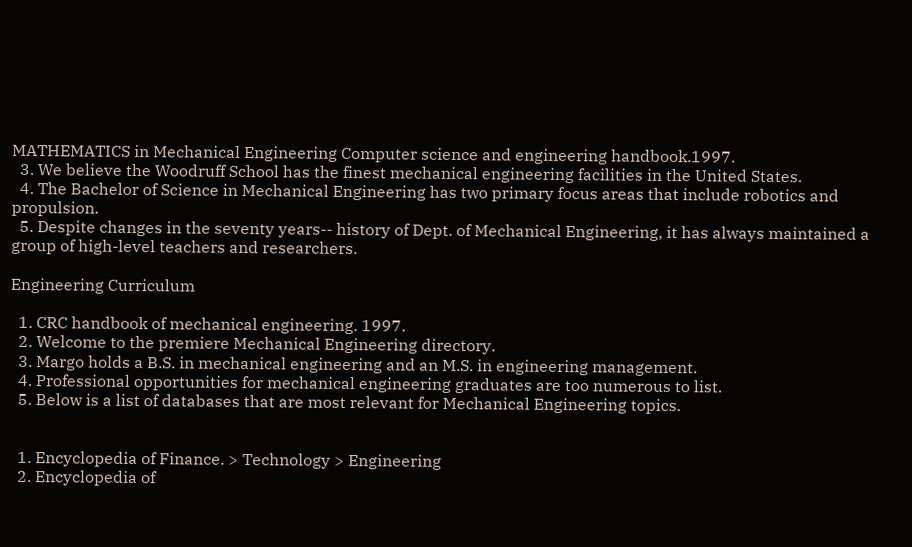MATHEMATICS in Mechanical Engineering Computer science and engineering handbook.1997.
  3. We believe the Woodruff School has the finest mechanical engineering facilities in the United States.
  4. The Bachelor of Science in Mechanical Engineering has two primary focus areas that include robotics and propulsion.
  5. Despite changes in the seventy years-- history of Dept. of Mechanical Engineering, it has always maintained a group of high-level teachers and researchers.

Engineering Curriculum

  1. CRC handbook of mechanical engineering. 1997.
  2. Welcome to the premiere Mechanical Engineering directory.
  3. Margo holds a B.S. in mechanical engineering and an M.S. in engineering management.
  4. Professional opportunities for mechanical engineering graduates are too numerous to list.
  5. Below is a list of databases that are most relevant for Mechanical Engineering topics.


  1. Encyclopedia of Finance. > Technology > Engineering
  2. Encyclopedia of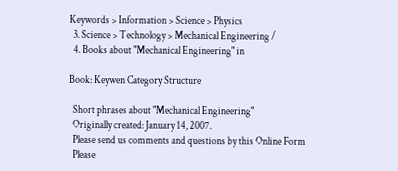Keywords > Information > Science > Physics
  3. Science > Technology > Mechanical Engineering /
  4. Books about "Mechanical Engineering" in

Book: Keywen Category Structure

  Short phrases about "Mechanical Engineering"
  Originally created: January 14, 2007.
  Please send us comments and questions by this Online Form
  Please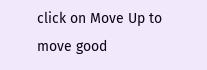click on Move Up to move good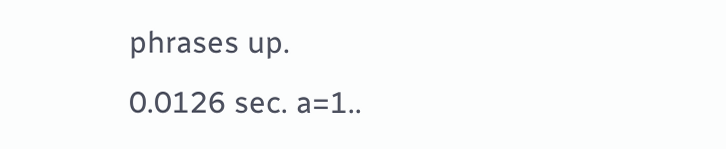phrases up.
0.0126 sec. a=1..